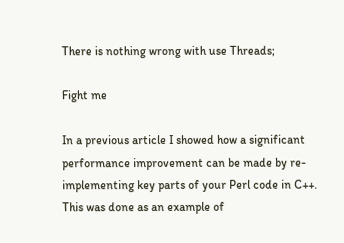There is nothing wrong with use Threads;

Fight me

In a previous article I showed how a significant performance improvement can be made by re-implementing key parts of your Perl code in C++. This was done as an example of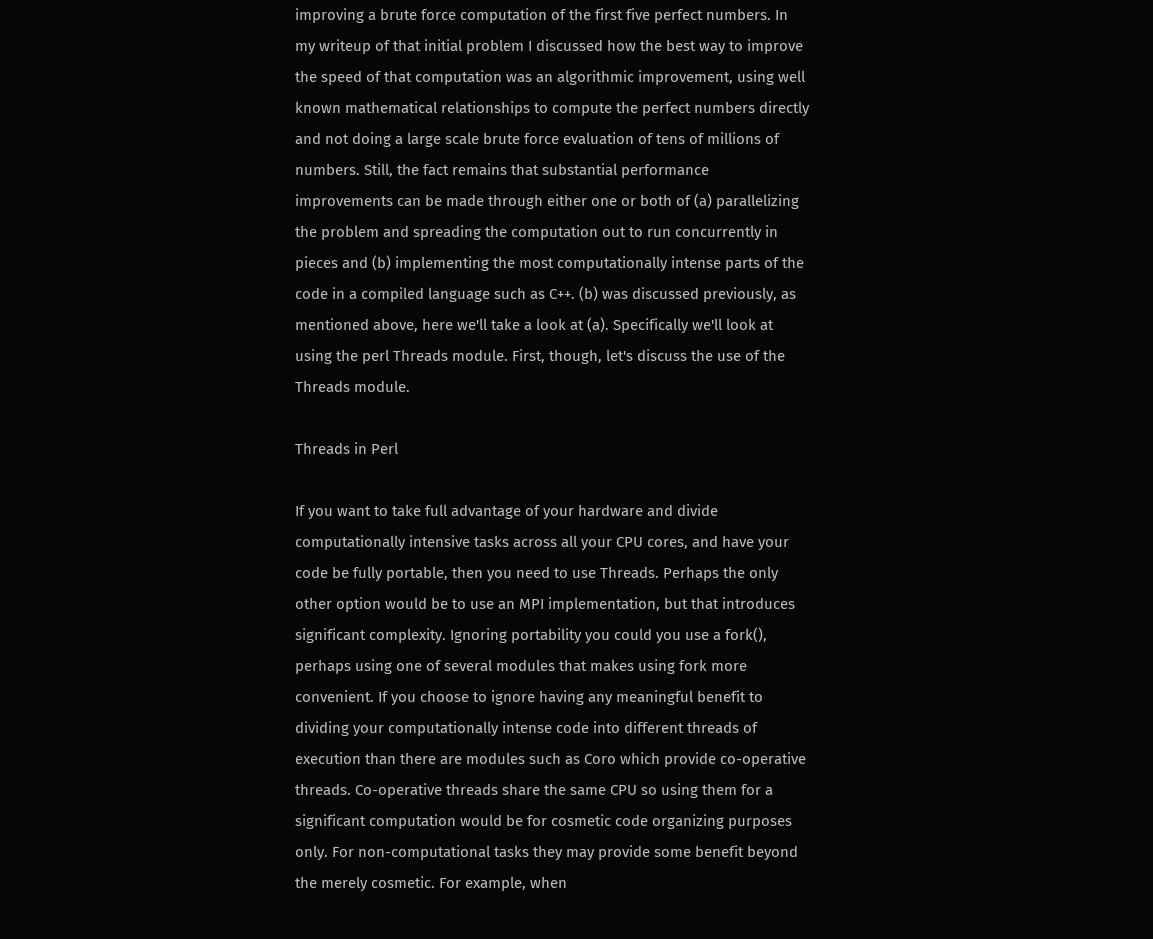improving a brute force computation of the first five perfect numbers. In my writeup of that initial problem I discussed how the best way to improve the speed of that computation was an algorithmic improvement, using well known mathematical relationships to compute the perfect numbers directly and not doing a large scale brute force evaluation of tens of millions of numbers. Still, the fact remains that substantial performance improvements can be made through either one or both of (a) parallelizing the problem and spreading the computation out to run concurrently in pieces and (b) implementing the most computationally intense parts of the code in a compiled language such as C++. (b) was discussed previously, as mentioned above, here we'll take a look at (a). Specifically we'll look at using the perl Threads module. First, though, let's discuss the use of the Threads module.

Threads in Perl

If you want to take full advantage of your hardware and divide computationally intensive tasks across all your CPU cores, and have your code be fully portable, then you need to use Threads. Perhaps the only other option would be to use an MPI implementation, but that introduces significant complexity. Ignoring portability you could you use a fork(), perhaps using one of several modules that makes using fork more convenient. If you choose to ignore having any meaningful benefit to dividing your computationally intense code into different threads of execution than there are modules such as Coro which provide co-operative threads. Co-operative threads share the same CPU so using them for a significant computation would be for cosmetic code organizing purposes only. For non-computational tasks they may provide some benefit beyond the merely cosmetic. For example, when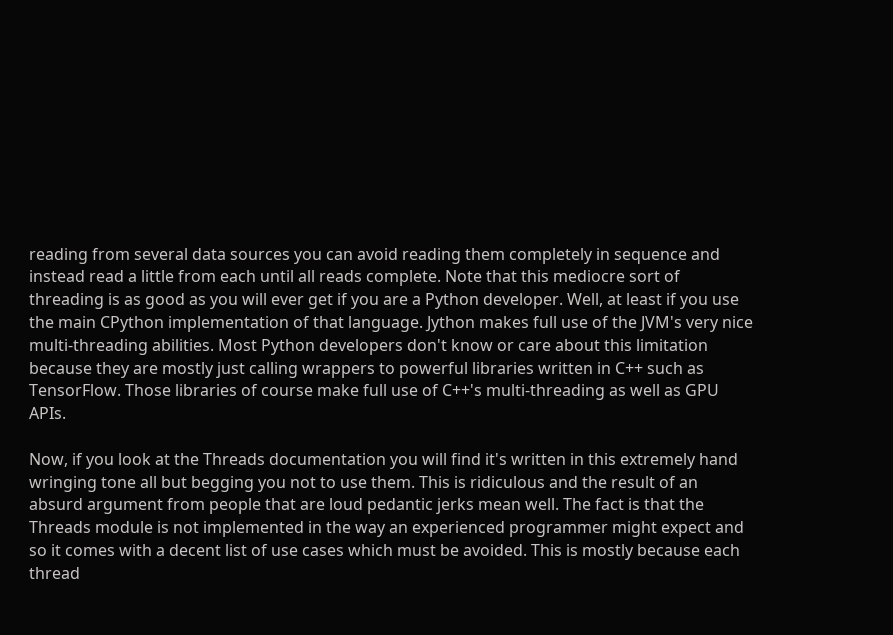reading from several data sources you can avoid reading them completely in sequence and instead read a little from each until all reads complete. Note that this mediocre sort of threading is as good as you will ever get if you are a Python developer. Well, at least if you use the main CPython implementation of that language. Jython makes full use of the JVM's very nice multi-threading abilities. Most Python developers don't know or care about this limitation because they are mostly just calling wrappers to powerful libraries written in C++ such as TensorFlow. Those libraries of course make full use of C++'s multi-threading as well as GPU APIs.

Now, if you look at the Threads documentation you will find it's written in this extremely hand wringing tone all but begging you not to use them. This is ridiculous and the result of an absurd argument from people that are loud pedantic jerks mean well. The fact is that the Threads module is not implemented in the way an experienced programmer might expect and so it comes with a decent list of use cases which must be avoided. This is mostly because each thread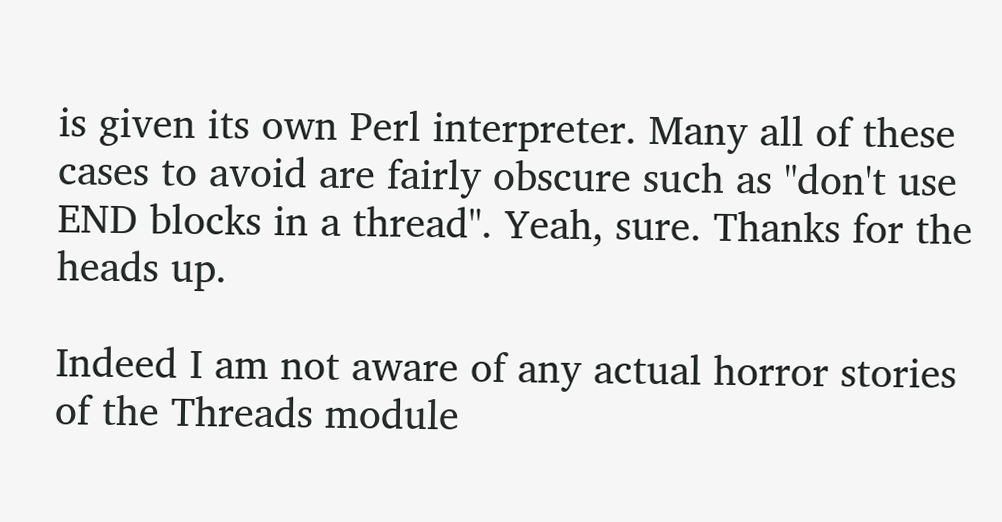is given its own Perl interpreter. Many all of these cases to avoid are fairly obscure such as "don't use END blocks in a thread". Yeah, sure. Thanks for the heads up.

Indeed I am not aware of any actual horror stories of the Threads module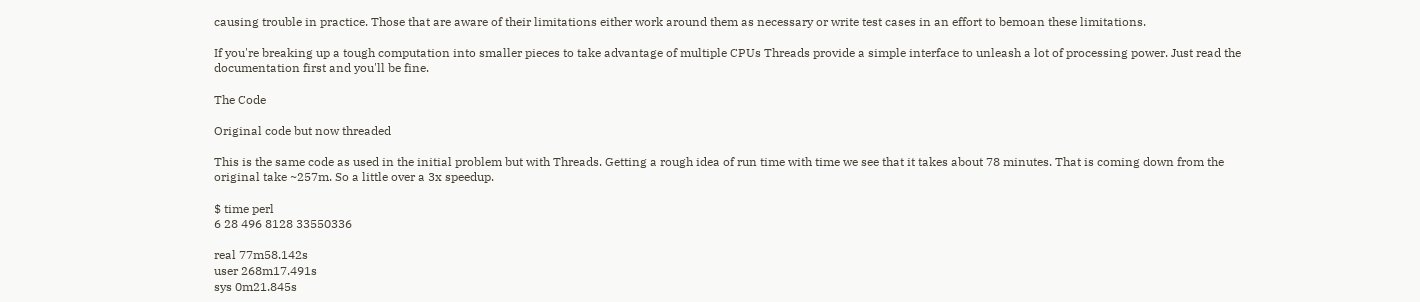causing trouble in practice. Those that are aware of their limitations either work around them as necessary or write test cases in an effort to bemoan these limitations.

If you're breaking up a tough computation into smaller pieces to take advantage of multiple CPUs Threads provide a simple interface to unleash a lot of processing power. Just read the documentation first and you'll be fine.

The Code

Original code but now threaded

This is the same code as used in the initial problem but with Threads. Getting a rough idea of run time with time we see that it takes about 78 minutes. That is coming down from the original take ~257m. So a little over a 3x speedup.

$ time perl
6 28 496 8128 33550336

real 77m58.142s
user 268m17.491s
sys 0m21.845s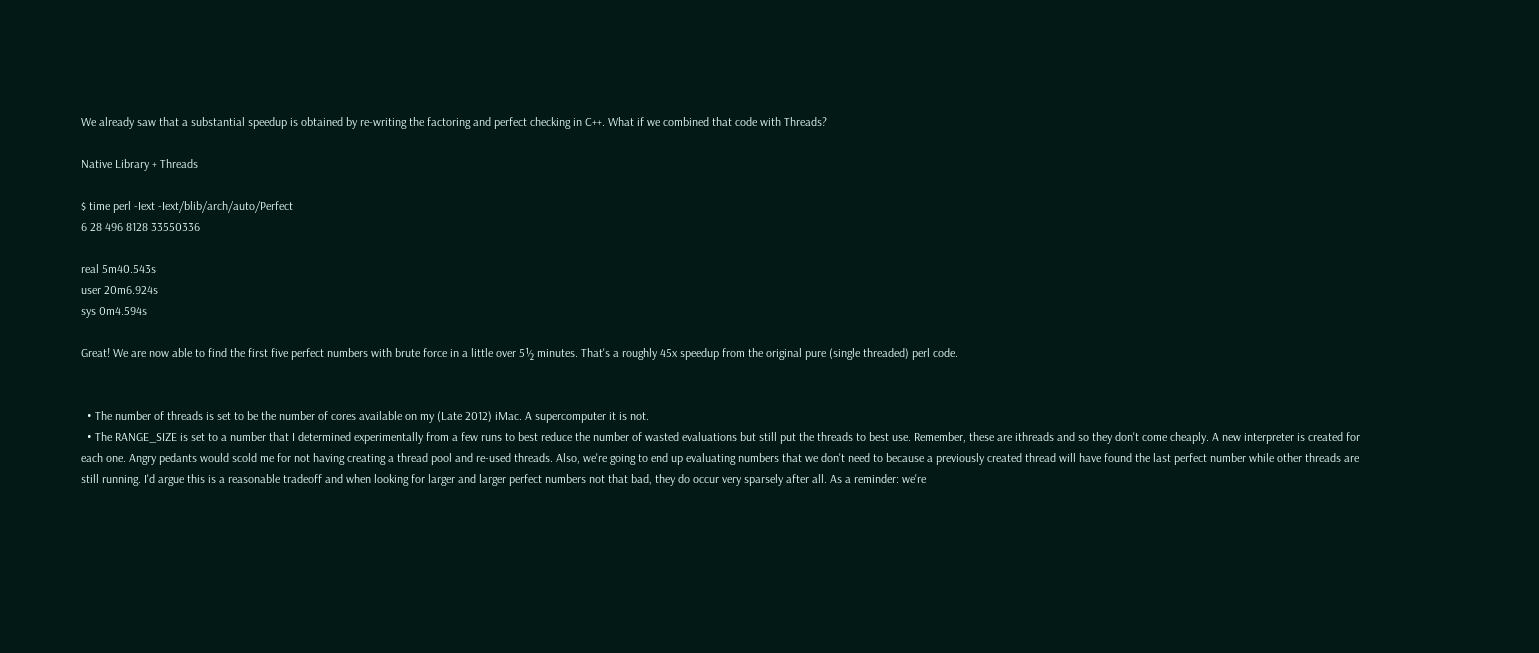We already saw that a substantial speedup is obtained by re-writing the factoring and perfect checking in C++. What if we combined that code with Threads?

Native Library + Threads

$ time perl -Iext -Iext/blib/arch/auto/Perfect
6 28 496 8128 33550336

real 5m40.543s
user 20m6.924s
sys 0m4.594s

Great! We are now able to find the first five perfect numbers with brute force in a little over 5½ minutes. That's a roughly 45x speedup from the original pure (single threaded) perl code.


  • The number of threads is set to be the number of cores available on my (Late 2012) iMac. A supercomputer it is not.
  • The RANGE_SIZE is set to a number that I determined experimentally from a few runs to best reduce the number of wasted evaluations but still put the threads to best use. Remember, these are ithreads and so they don't come cheaply. A new interpreter is created for each one. Angry pedants would scold me for not having creating a thread pool and re-used threads. Also, we're going to end up evaluating numbers that we don't need to because a previously created thread will have found the last perfect number while other threads are still running. I'd argue this is a reasonable tradeoff and when looking for larger and larger perfect numbers not that bad, they do occur very sparsely after all. As a reminder: we're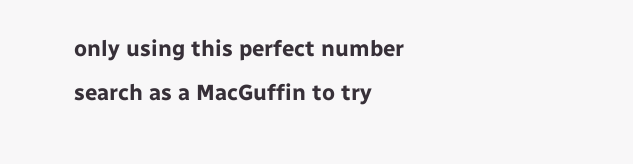only using this perfect number search as a MacGuffin to try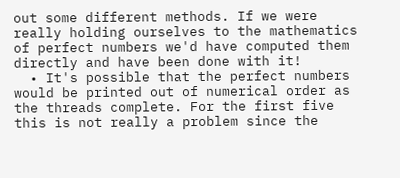out some different methods. If we were really holding ourselves to the mathematics of perfect numbers we'd have computed them directly and have been done with it!
  • It's possible that the perfect numbers would be printed out of numerical order as the threads complete. For the first five this is not really a problem since the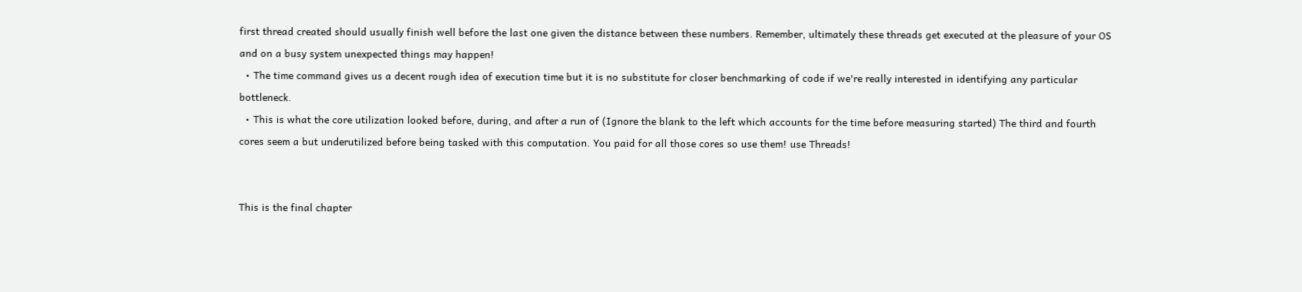first thread created should usually finish well before the last one given the distance between these numbers. Remember, ultimately these threads get executed at the pleasure of your OS and on a busy system unexpected things may happen!
  • The time command gives us a decent rough idea of execution time but it is no substitute for closer benchmarking of code if we're really interested in identifying any particular bottleneck.
  • This is what the core utilization looked before, during, and after a run of (Ignore the blank to the left which accounts for the time before measuring started) The third and fourth cores seem a but underutilized before being tasked with this computation. You paid for all those cores so use them! use Threads!


This is the final chapter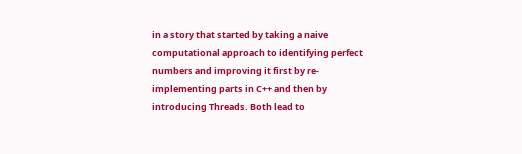in a story that started by taking a naive computational approach to identifying perfect numbers and improving it first by re-implementing parts in C++ and then by introducing Threads. Both lead to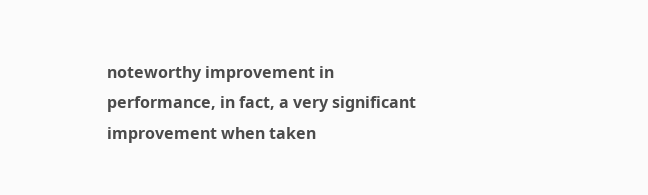noteworthy improvement in performance, in fact, a very significant improvement when taken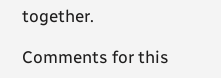together.

Comments for this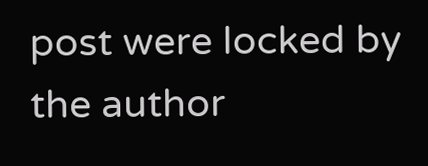post were locked by the author